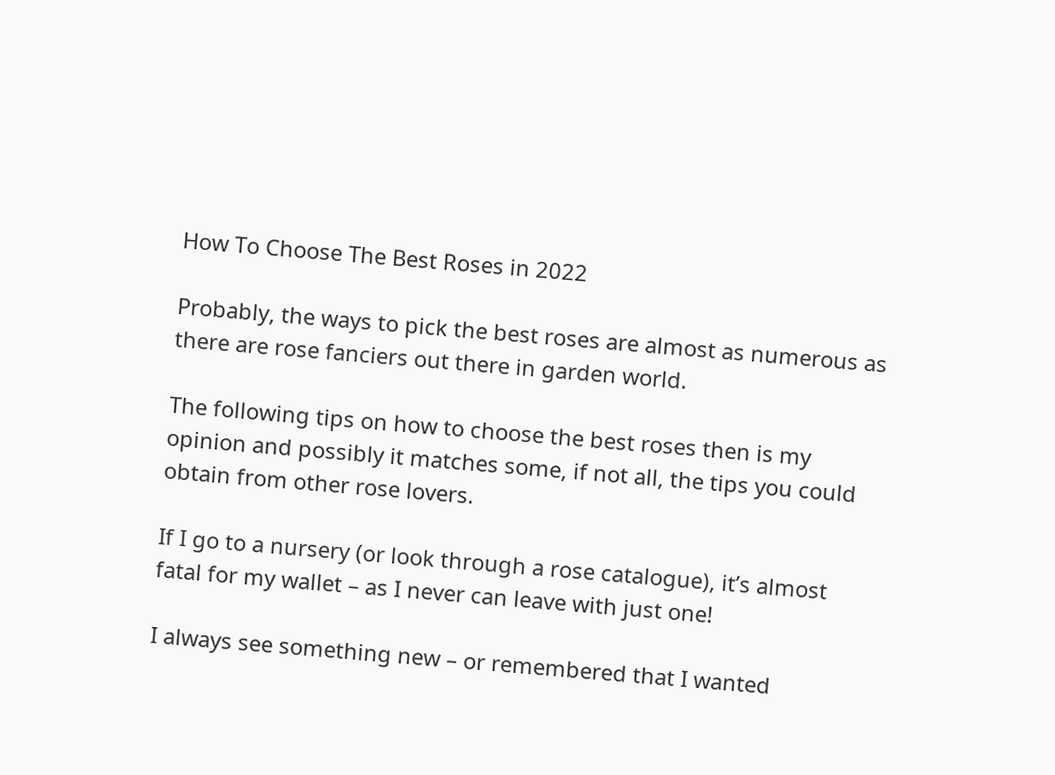How To Choose The Best Roses in 2022

Probably, the ways to pick the best roses are almost as numerous as there are rose fanciers out there in garden world.

The following tips on how to choose the best roses then is my opinion and possibly it matches some, if not all, the tips you could obtain from other rose lovers.

If I go to a nursery (or look through a rose catalogue), it’s almost fatal for my wallet – as I never can leave with just one!

I always see something new – or remembered that I wanted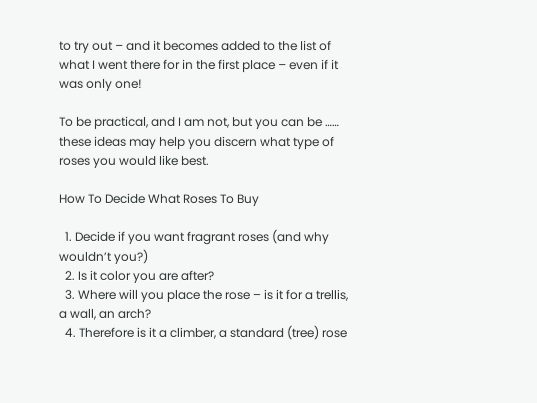to try out – and it becomes added to the list of what I went there for in the first place – even if it was only one!

To be practical, and I am not, but you can be …… these ideas may help you discern what type of roses you would like best.

How To Decide What Roses To Buy

  1. Decide if you want fragrant roses (and why wouldn’t you?)
  2. Is it color you are after?
  3. Where will you place the rose – is it for a trellis, a wall, an arch?
  4. Therefore is it a climber, a standard (tree) rose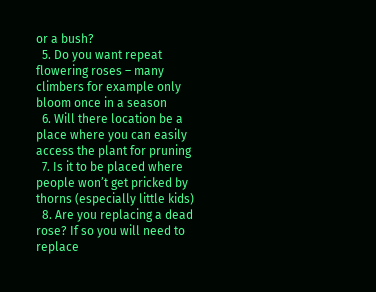or a bush?
  5. Do you want repeat flowering roses – many climbers for example only bloom once in a season
  6. Will there location be a place where you can easily access the plant for pruning
  7. Is it to be placed where people won’t get pricked by thorns (especially little kids)
  8. Are you replacing a dead rose? If so you will need to replace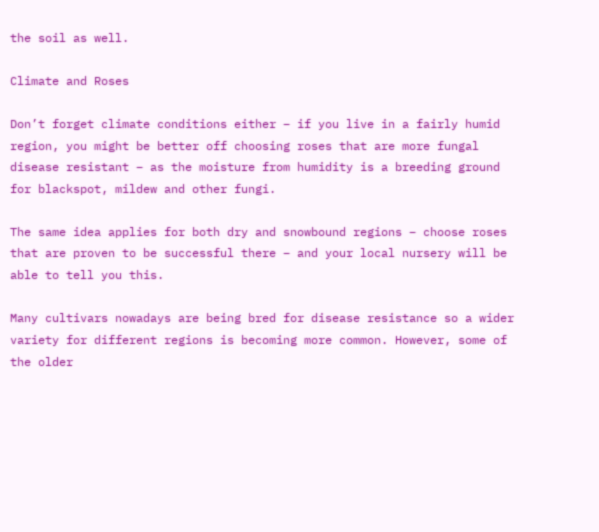the soil as well.

Climate and Roses

Don’t forget climate conditions either – if you live in a fairly humid region, you might be better off choosing roses that are more fungal disease resistant – as the moisture from humidity is a breeding ground for blackspot, mildew and other fungi.

The same idea applies for both dry and snowbound regions – choose roses that are proven to be successful there – and your local nursery will be able to tell you this.

Many cultivars nowadays are being bred for disease resistance so a wider variety for different regions is becoming more common. However, some of the older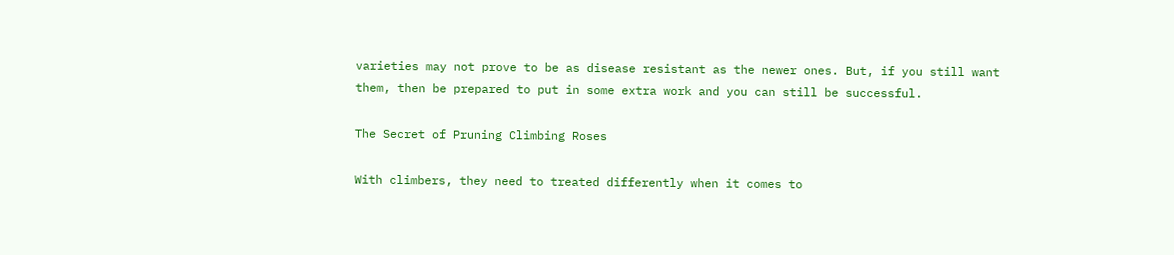varieties may not prove to be as disease resistant as the newer ones. But, if you still want them, then be prepared to put in some extra work and you can still be successful.

The Secret of Pruning Climbing Roses

With climbers, they need to treated differently when it comes to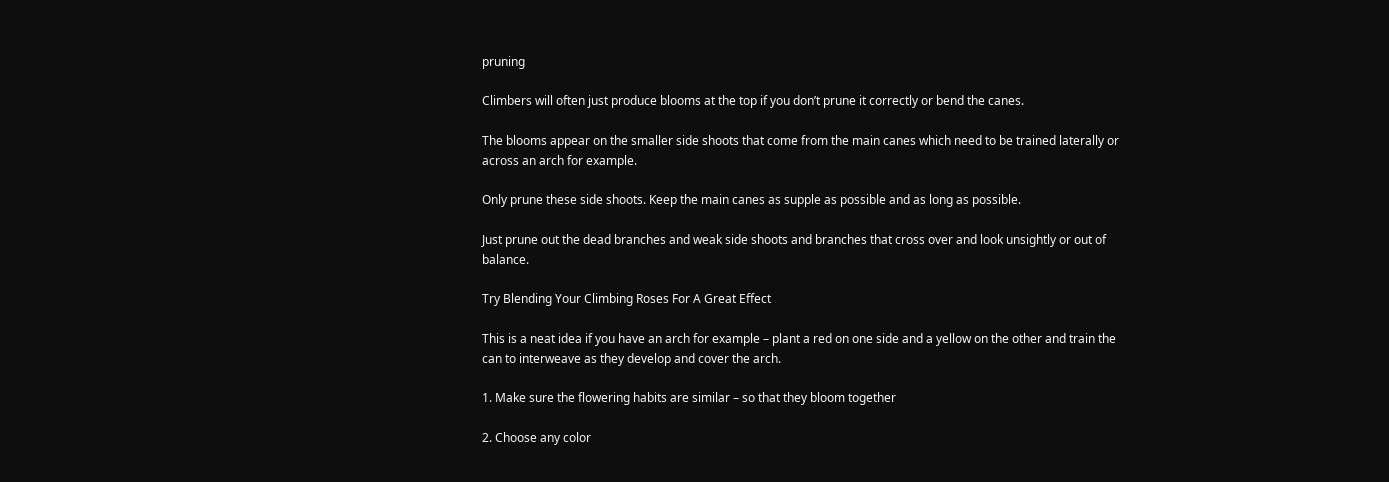pruning

Climbers will often just produce blooms at the top if you don’t prune it correctly or bend the canes.

The blooms appear on the smaller side shoots that come from the main canes which need to be trained laterally or across an arch for example.

Only prune these side shoots. Keep the main canes as supple as possible and as long as possible.

Just prune out the dead branches and weak side shoots and branches that cross over and look unsightly or out of balance.

Try Blending Your Climbing Roses For A Great Effect

This is a neat idea if you have an arch for example – plant a red on one side and a yellow on the other and train the can to interweave as they develop and cover the arch.

1. Make sure the flowering habits are similar – so that they bloom together

2. Choose any color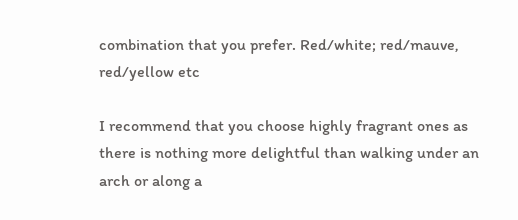combination that you prefer. Red/white; red/mauve, red/yellow etc

I recommend that you choose highly fragrant ones as there is nothing more delightful than walking under an arch or along a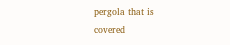pergola that is covered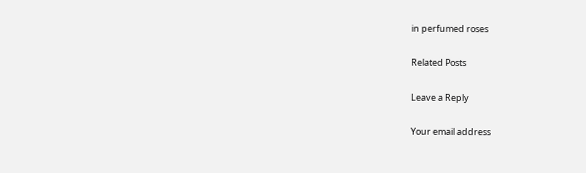in perfumed roses

Related Posts

Leave a Reply

Your email address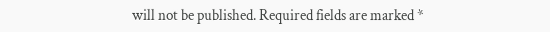will not be published. Required fields are marked *